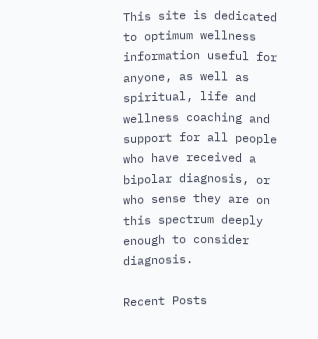This site is dedicated to optimum wellness information useful for anyone, as well as spiritual, life and wellness coaching and support for all people who have received a bipolar diagnosis, or who sense they are on this spectrum deeply enough to consider diagnosis.

Recent Posts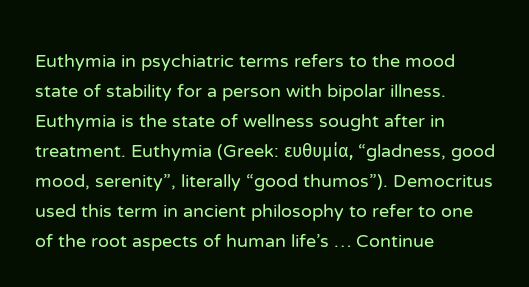Euthymia in psychiatric terms refers to the mood state of stability for a person with bipolar illness. Euthymia is the state of wellness sought after in treatment. Euthymia (Greek: ευθυμία, “gladness, good mood, serenity”, literally “good thumos”). Democritus used this term in ancient philosophy to refer to one of the root aspects of human life’s … Continue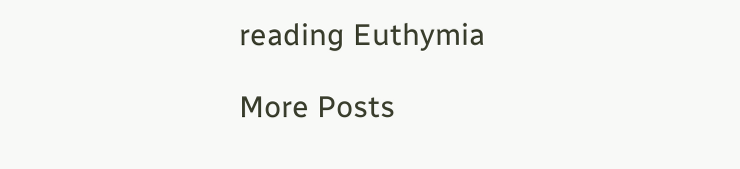reading Euthymia

More Posts